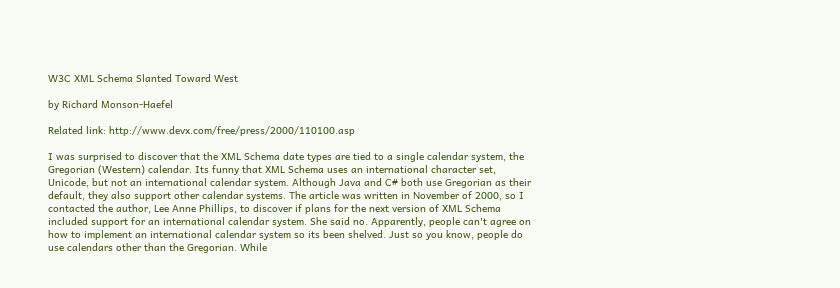W3C XML Schema Slanted Toward West

by Richard Monson-Haefel

Related link: http://www.devx.com/free/press/2000/110100.asp

I was surprised to discover that the XML Schema date types are tied to a single calendar system, the Gregorian (Western) calendar. Its funny that XML Schema uses an international character set, Unicode, but not an international calendar system. Although Java and C# both use Gregorian as their default, they also support other calendar systems. The article was written in November of 2000, so I contacted the author, Lee Anne Phillips, to discover if plans for the next version of XML Schema included support for an international calendar system. She said no. Apparently, people can't agree on how to implement an international calendar system so its been shelved. Just so you know, people do use calendars other than the Gregorian. While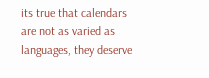its true that calendars are not as varied as languages, they deserve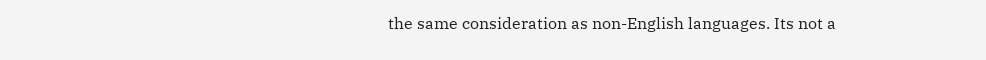the same consideration as non-English languages. Its not a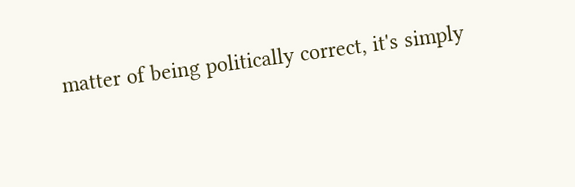matter of being politically correct, it's simply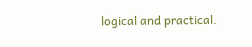logical and practical.